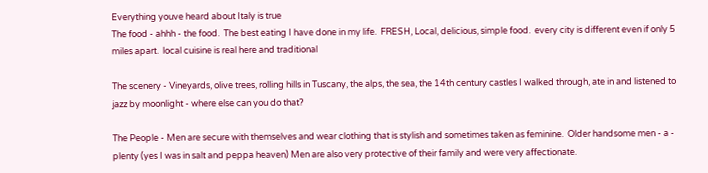Everything youve heard about Italy is true
The food - ahhh - the food.  The best eating I have done in my life.  FRESH, Local, delicious, simple food.  every city is different even if only 5 miles apart.  local cuisine is real here and traditional

The scenery - Vineyards, olive trees, rolling hills in Tuscany, the alps, the sea, the 14th century castles I walked through, ate in and listened to jazz by moonlight - where else can you do that?

The People - Men are secure with themselves and wear clothing that is stylish and sometimes taken as feminine.  Older handsome men - a - plenty (yes I was in salt and peppa heaven) Men are also very protective of their family and were very affectionate.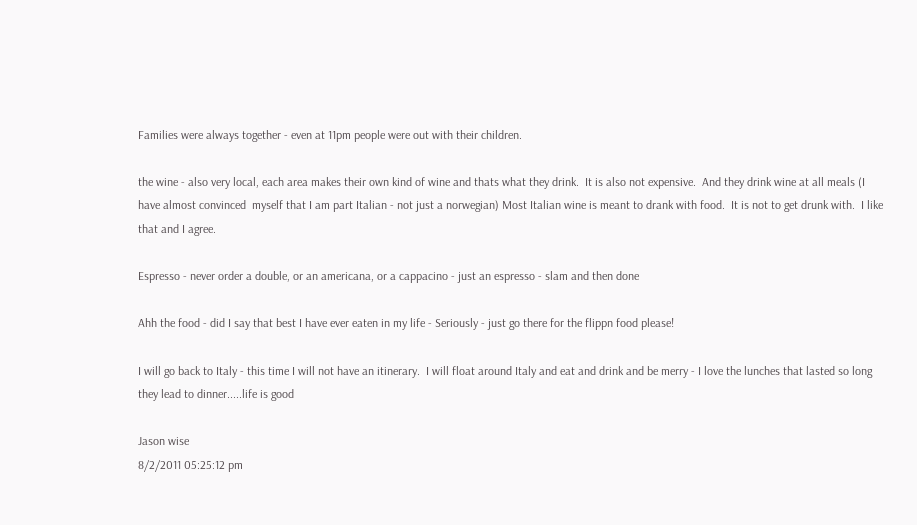Families were always together - even at 11pm people were out with their children.

the wine - also very local, each area makes their own kind of wine and thats what they drink.  It is also not expensive.  And they drink wine at all meals (I have almost convinced  myself that I am part Italian - not just a norwegian) Most Italian wine is meant to drank with food.  It is not to get drunk with.  I like that and I agree.

Espresso - never order a double, or an americana, or a cappacino - just an espresso - slam and then done

Ahh the food - did I say that best I have ever eaten in my life - Seriously - just go there for the flippn food please!

I will go back to Italy - this time I will not have an itinerary.  I will float around Italy and eat and drink and be merry - I love the lunches that lasted so long they lead to dinner.....life is good

Jason wise
8/2/2011 05:25:12 pm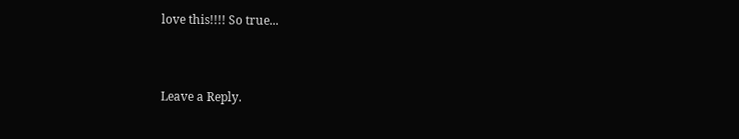love this!!!! So true...


Leave a Reply.